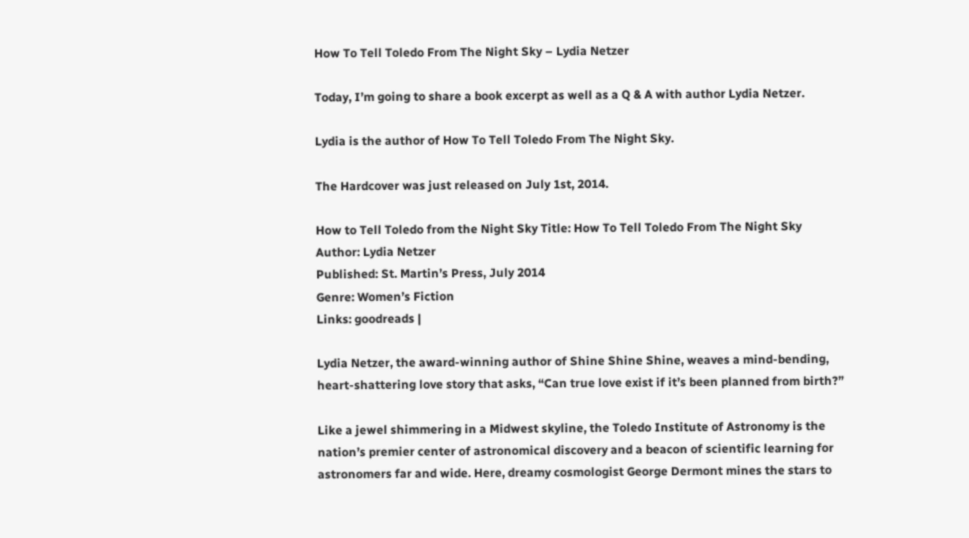How To Tell Toledo From The Night Sky – Lydia Netzer

Today, I’m going to share a book excerpt as well as a Q & A with author Lydia Netzer.

Lydia is the author of How To Tell Toledo From The Night Sky.

The Hardcover was just released on July 1st, 2014.

How to Tell Toledo from the Night Sky Title: How To Tell Toledo From The Night Sky
Author: Lydia Netzer
Published: St. Martin’s Press, July 2014
Genre: Women’s Fiction
Links: goodreads |

Lydia Netzer, the award-winning author of Shine Shine Shine, weaves a mind-bending, heart-shattering love story that asks, “Can true love exist if it’s been planned from birth?”

Like a jewel shimmering in a Midwest skyline, the Toledo Institute of Astronomy is the nation’s premier center of astronomical discovery and a beacon of scientific learning for astronomers far and wide. Here, dreamy cosmologist George Dermont mines the stars to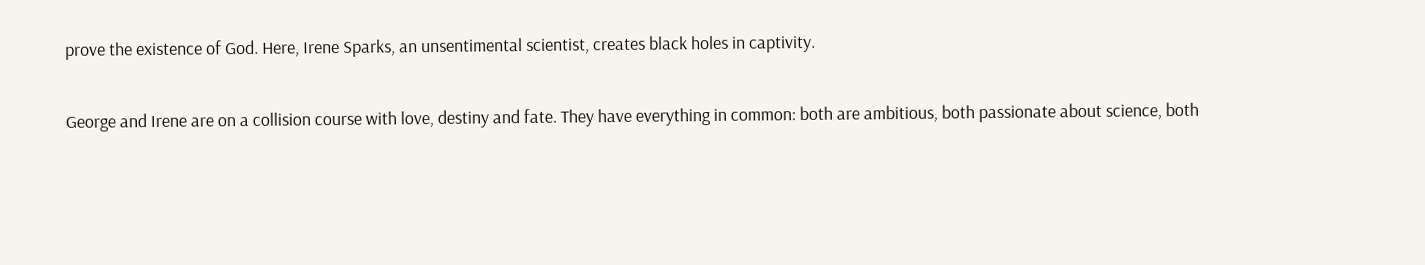prove the existence of God. Here, Irene Sparks, an unsentimental scientist, creates black holes in captivity.

George and Irene are on a collision course with love, destiny and fate. They have everything in common: both are ambitious, both passionate about science, both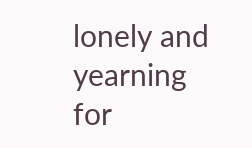lonely and yearning for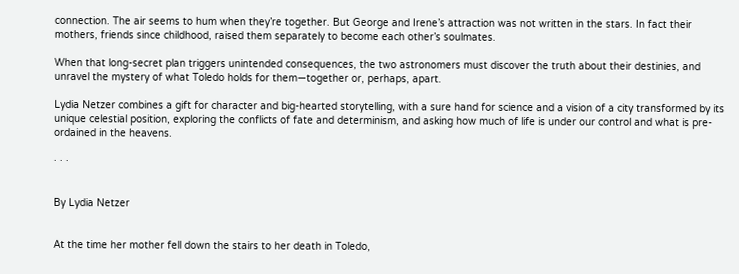connection. The air seems to hum when they’re together. But George and Irene’s attraction was not written in the stars. In fact their mothers, friends since childhood, raised them separately to become each other’s soulmates.

When that long-secret plan triggers unintended consequences, the two astronomers must discover the truth about their destinies, and unravel the mystery of what Toledo holds for them—together or, perhaps, apart.

Lydia Netzer combines a gift for character and big-hearted storytelling, with a sure hand for science and a vision of a city transformed by its unique celestial position, exploring the conflicts of fate and determinism, and asking how much of life is under our control and what is pre-ordained in the heavens.

· · ·


By Lydia Netzer


At the time her mother fell down the stairs to her death in Toledo,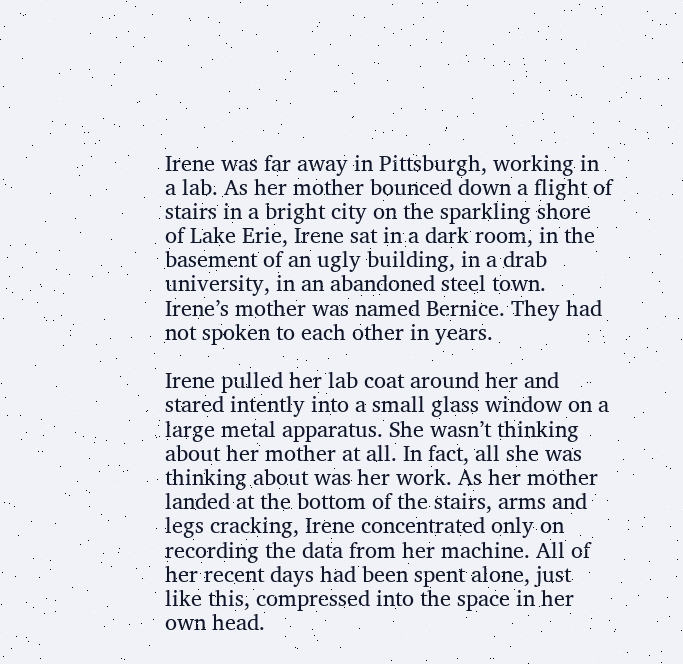Irene was far away in Pittsburgh, working in a lab. As her mother bounced down a flight of stairs in a bright city on the sparkling shore of Lake Erie, Irene sat in a dark room, in the basement of an ugly building, in a drab university, in an abandoned steel town. Irene’s mother was named Bernice. They had not spoken to each other in years.

Irene pulled her lab coat around her and stared intently into a small glass window on a large metal apparatus. She wasn’t thinking about her mother at all. In fact, all she was thinking about was her work. As her mother landed at the bottom of the stairs, arms and legs cracking, Irene concentrated only on recording the data from her machine. All of her recent days had been spent alone, just like this, compressed into the space in her own head.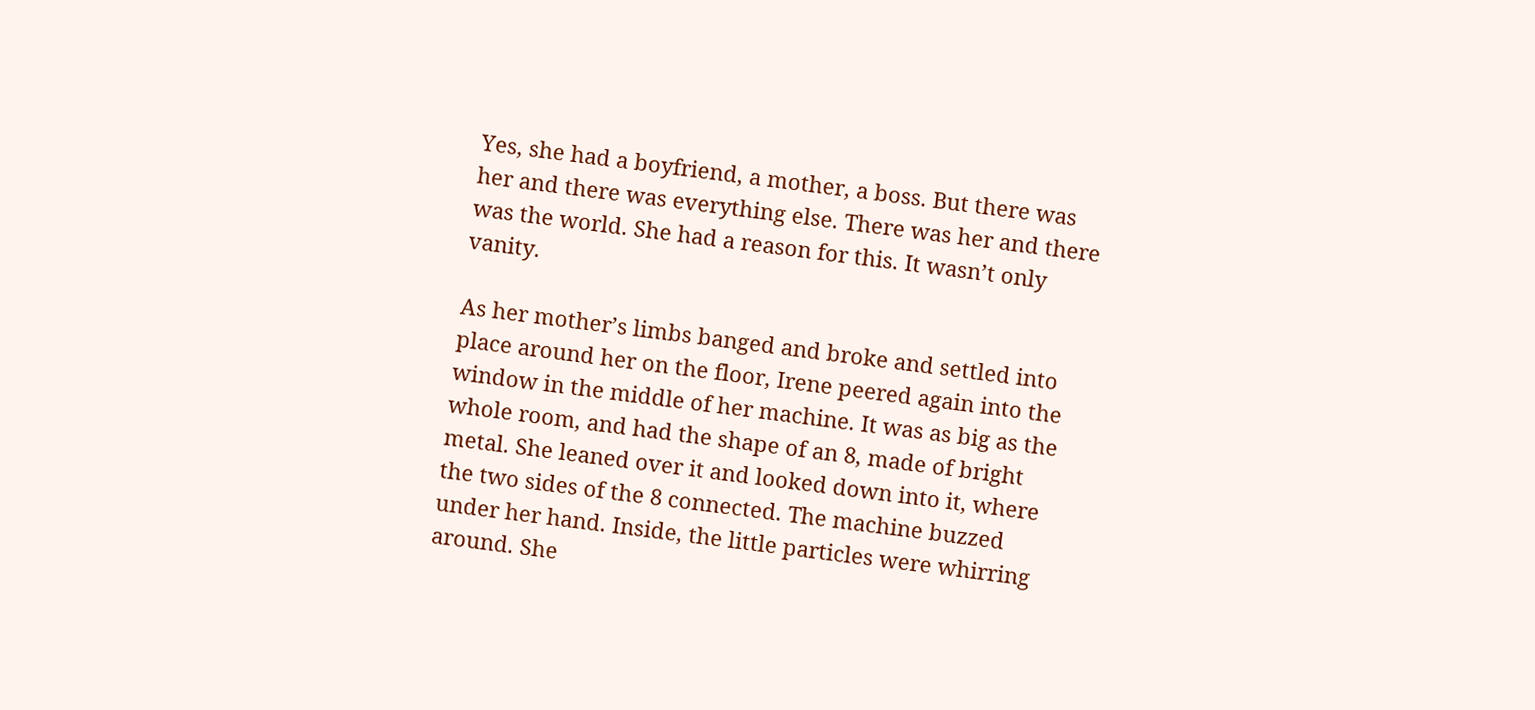Yes, she had a boyfriend, a mother, a boss. But there was her and there was everything else. There was her and there was the world. She had a reason for this. It wasn’t only vanity.

As her mother’s limbs banged and broke and settled into place around her on the floor, Irene peered again into the window in the middle of her machine. It was as big as the whole room, and had the shape of an 8, made of bright metal. She leaned over it and looked down into it, where the two sides of the 8 connected. The machine buzzed under her hand. Inside, the little particles were whirring around. She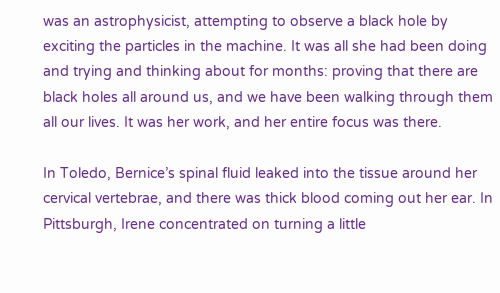was an astrophysicist, attempting to observe a black hole by exciting the particles in the machine. It was all she had been doing and trying and thinking about for months: proving that there are black holes all around us, and we have been walking through them all our lives. It was her work, and her entire focus was there.

In Toledo, Bernice’s spinal fluid leaked into the tissue around her cervical vertebrae, and there was thick blood coming out her ear. In Pittsburgh, Irene concentrated on turning a little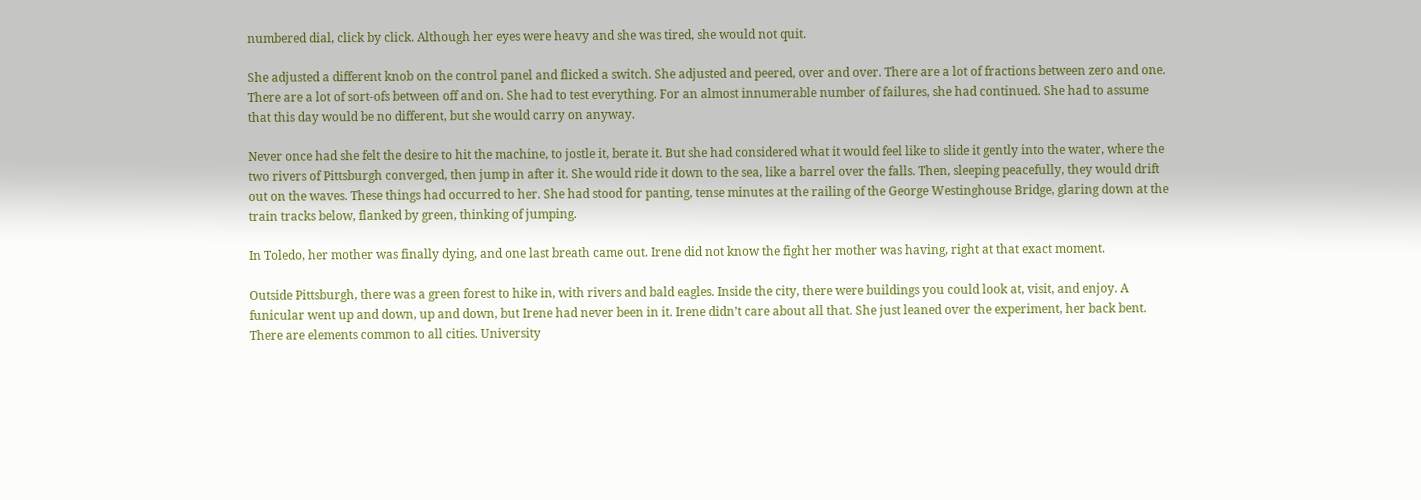numbered dial, click by click. Although her eyes were heavy and she was tired, she would not quit.

She adjusted a different knob on the control panel and flicked a switch. She adjusted and peered, over and over. There are a lot of fractions between zero and one. There are a lot of sort-ofs between off and on. She had to test everything. For an almost innumerable number of failures, she had continued. She had to assume that this day would be no different, but she would carry on anyway.

Never once had she felt the desire to hit the machine, to jostle it, berate it. But she had considered what it would feel like to slide it gently into the water, where the two rivers of Pittsburgh converged, then jump in after it. She would ride it down to the sea, like a barrel over the falls. Then, sleeping peacefully, they would drift out on the waves. These things had occurred to her. She had stood for panting, tense minutes at the railing of the George Westinghouse Bridge, glaring down at the train tracks below, flanked by green, thinking of jumping.

In Toledo, her mother was finally dying, and one last breath came out. Irene did not know the fight her mother was having, right at that exact moment.

Outside Pittsburgh, there was a green forest to hike in, with rivers and bald eagles. Inside the city, there were buildings you could look at, visit, and enjoy. A funicular went up and down, up and down, but Irene had never been in it. Irene didn’t care about all that. She just leaned over the experiment, her back bent. There are elements common to all cities. University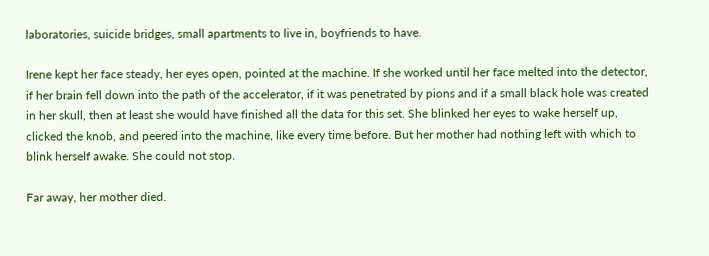laboratories, suicide bridges, small apartments to live in, boyfriends to have.

Irene kept her face steady, her eyes open, pointed at the machine. If she worked until her face melted into the detector, if her brain fell down into the path of the accelerator, if it was penetrated by pions and if a small black hole was created in her skull, then at least she would have finished all the data for this set. She blinked her eyes to wake herself up, clicked the knob, and peered into the machine, like every time before. But her mother had nothing left with which to blink herself awake. She could not stop.

Far away, her mother died.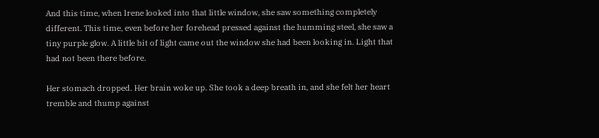And this time, when Irene looked into that little window, she saw something completely different. This time, even before her forehead pressed against the humming steel, she saw a tiny purple glow. A little bit of light came out the window she had been looking in. Light that had not been there before.

Her stomach dropped. Her brain woke up. She took a deep breath in, and she felt her heart tremble and thump against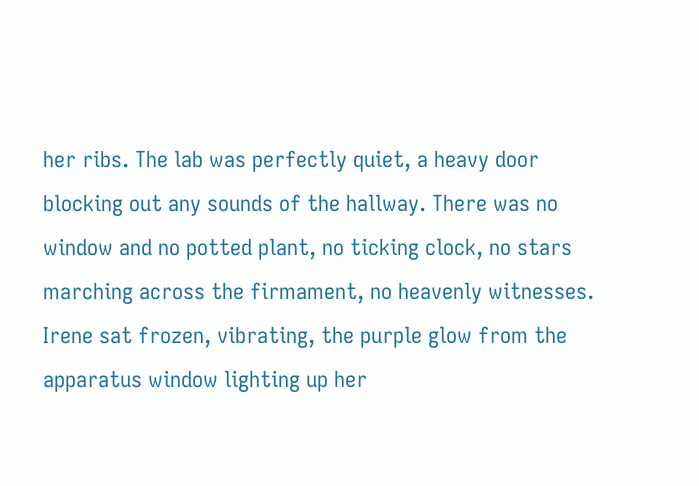her ribs. The lab was perfectly quiet, a heavy door blocking out any sounds of the hallway. There was no window and no potted plant, no ticking clock, no stars marching across the firmament, no heavenly witnesses. Irene sat frozen, vibrating, the purple glow from the apparatus window lighting up her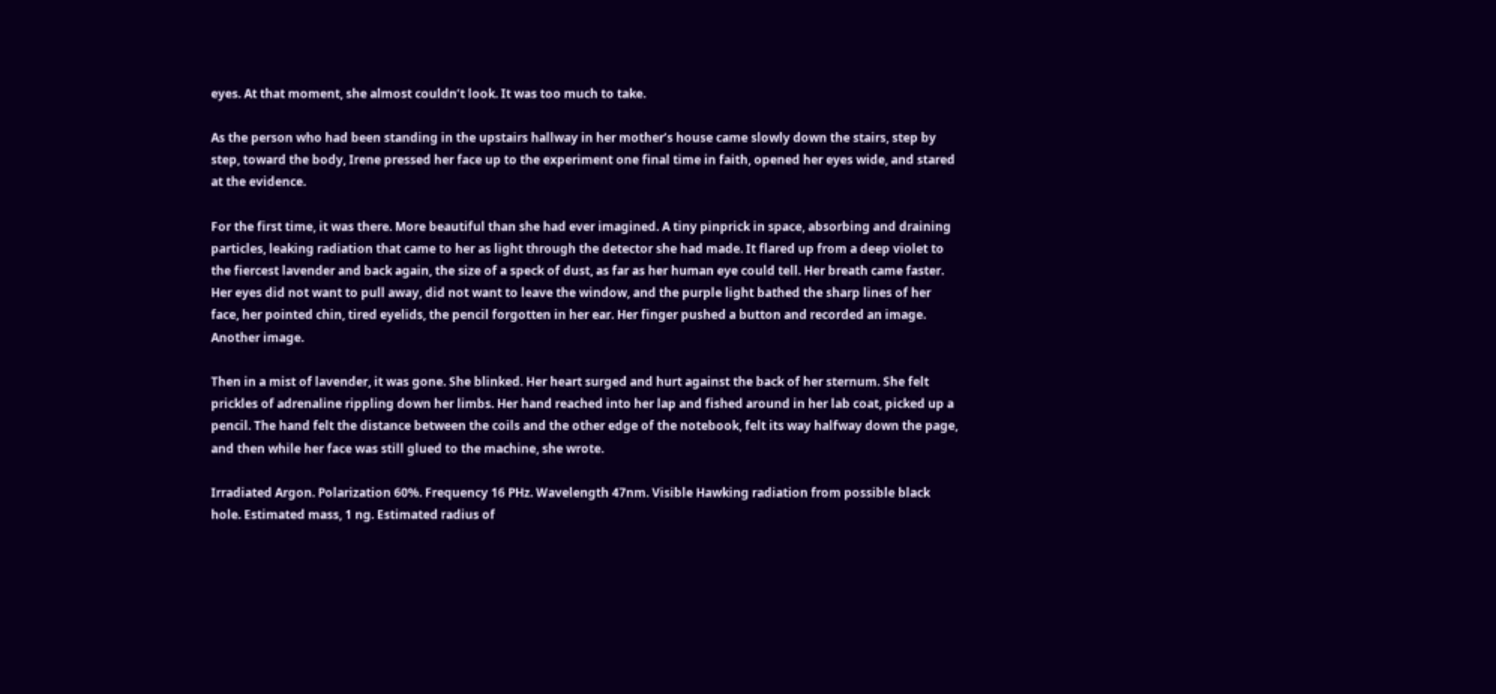eyes. At that moment, she almost couldn’t look. It was too much to take.

As the person who had been standing in the upstairs hallway in her mother’s house came slowly down the stairs, step by step, toward the body, Irene pressed her face up to the experiment one final time in faith, opened her eyes wide, and stared at the evidence.

For the first time, it was there. More beautiful than she had ever imagined. A tiny pinprick in space, absorbing and draining particles, leaking radiation that came to her as light through the detector she had made. It flared up from a deep violet to the fiercest lavender and back again, the size of a speck of dust, as far as her human eye could tell. Her breath came faster. Her eyes did not want to pull away, did not want to leave the window, and the purple light bathed the sharp lines of her face, her pointed chin, tired eyelids, the pencil forgotten in her ear. Her finger pushed a button and recorded an image. Another image.

Then in a mist of lavender, it was gone. She blinked. Her heart surged and hurt against the back of her sternum. She felt prickles of adrenaline rippling down her limbs. Her hand reached into her lap and fished around in her lab coat, picked up a pencil. The hand felt the distance between the coils and the other edge of the notebook, felt its way halfway down the page, and then while her face was still glued to the machine, she wrote.

Irradiated Argon. Polarization 60%. Frequency 16 PHz. Wavelength 47nm. Visible Hawking radiation from possible black hole. Estimated mass, 1 ng. Estimated radius of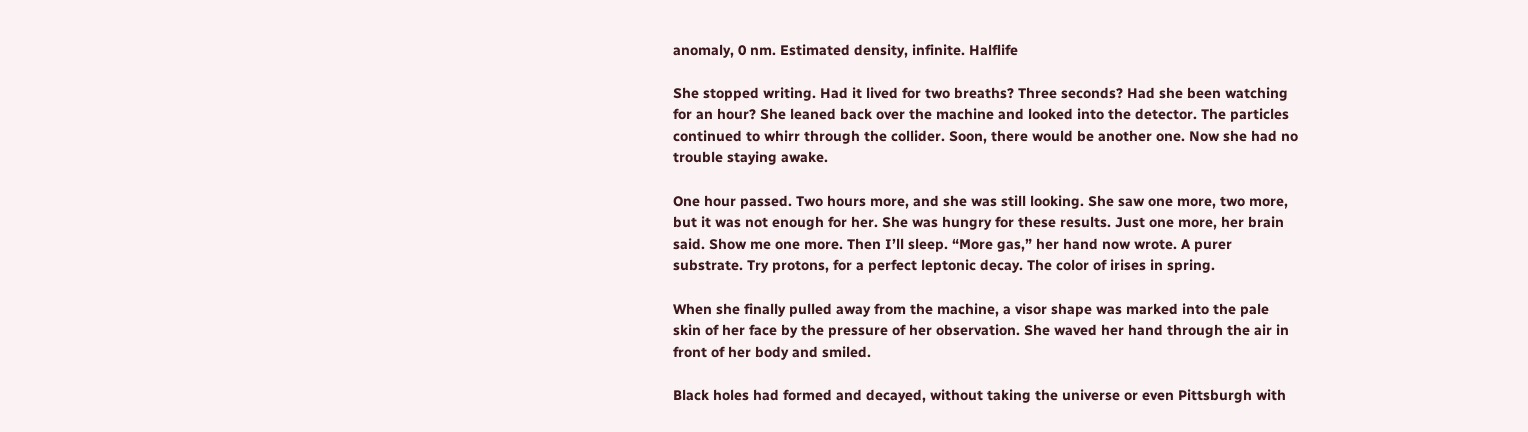anomaly, 0 nm. Estimated density, infinite. Halflife

She stopped writing. Had it lived for two breaths? Three seconds? Had she been watching for an hour? She leaned back over the machine and looked into the detector. The particles continued to whirr through the collider. Soon, there would be another one. Now she had no trouble staying awake.

One hour passed. Two hours more, and she was still looking. She saw one more, two more, but it was not enough for her. She was hungry for these results. Just one more, her brain said. Show me one more. Then I’ll sleep. “More gas,” her hand now wrote. A purer substrate. Try protons, for a perfect leptonic decay. The color of irises in spring.

When she finally pulled away from the machine, a visor shape was marked into the pale skin of her face by the pressure of her observation. She waved her hand through the air in front of her body and smiled.

Black holes had formed and decayed, without taking the universe or even Pittsburgh with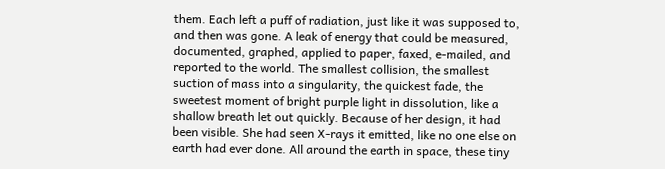them. Each left a puff of radiation, just like it was supposed to, and then was gone. A leak of energy that could be measured, documented, graphed, applied to paper, faxed, e-mailed, and reported to the world. The smallest collision, the smallest suction of mass into a singularity, the quickest fade, the sweetest moment of bright purple light in dissolution, like a shallow breath let out quickly. Because of her design, it had been visible. She had seen X-rays it emitted, like no one else on earth had ever done. All around the earth in space, these tiny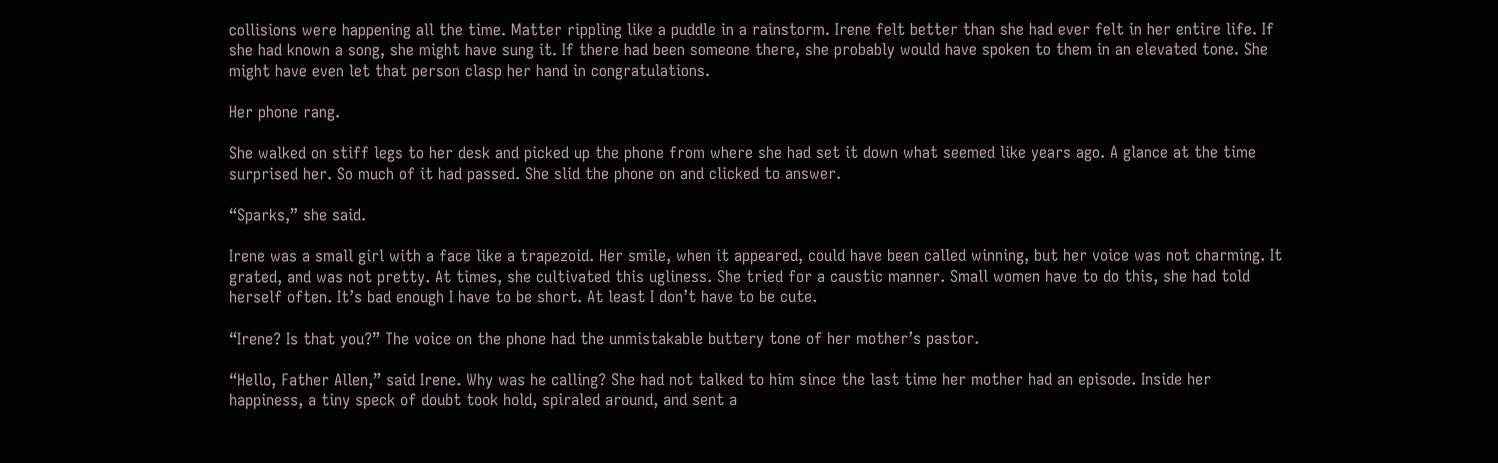collisions were happening all the time. Matter rippling like a puddle in a rainstorm. Irene felt better than she had ever felt in her entire life. If she had known a song, she might have sung it. If there had been someone there, she probably would have spoken to them in an elevated tone. She might have even let that person clasp her hand in congratulations.

Her phone rang.

She walked on stiff legs to her desk and picked up the phone from where she had set it down what seemed like years ago. A glance at the time surprised her. So much of it had passed. She slid the phone on and clicked to answer.

“Sparks,” she said.

Irene was a small girl with a face like a trapezoid. Her smile, when it appeared, could have been called winning, but her voice was not charming. It grated, and was not pretty. At times, she cultivated this ugliness. She tried for a caustic manner. Small women have to do this, she had told herself often. It’s bad enough I have to be short. At least I don’t have to be cute.

“Irene? Is that you?” The voice on the phone had the unmistakable buttery tone of her mother’s pastor.

“Hello, Father Allen,” said Irene. Why was he calling? She had not talked to him since the last time her mother had an episode. Inside her happiness, a tiny speck of doubt took hold, spiraled around, and sent a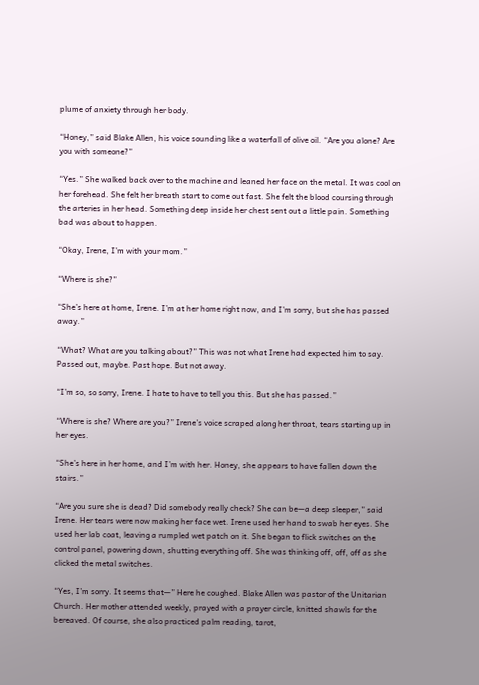plume of anxiety through her body.

“Honey,” said Blake Allen, his voice sounding like a waterfall of olive oil. “Are you alone? Are you with someone?”

“Yes.” She walked back over to the machine and leaned her face on the metal. It was cool on her forehead. She felt her breath start to come out fast. She felt the blood coursing through the arteries in her head. Something deep inside her chest sent out a little pain. Something bad was about to happen.

“Okay, Irene, I’m with your mom.”

“Where is she?”

“She’s here at home, Irene. I’m at her home right now, and I’m sorry, but she has passed away.”

“What? What are you talking about?” This was not what Irene had expected him to say. Passed out, maybe. Past hope. But not away.

“I’m so, so sorry, Irene. I hate to have to tell you this. But she has passed.”

“Where is she? Where are you?” Irene’s voice scraped along her throat, tears starting up in her eyes.

“She’s here in her home, and I’m with her. Honey, she appears to have fallen down the stairs.”

“Are you sure she is dead? Did somebody really check? She can be—a deep sleeper,” said Irene. Her tears were now making her face wet. Irene used her hand to swab her eyes. She used her lab coat, leaving a rumpled wet patch on it. She began to flick switches on the control panel, powering down, shutting everything off. She was thinking off, off, off as she clicked the metal switches.

“Yes, I’m sorry. It seems that—” Here he coughed. Blake Allen was pastor of the Unitarian Church. Her mother attended weekly, prayed with a prayer circle, knitted shawls for the bereaved. Of course, she also practiced palm reading, tarot,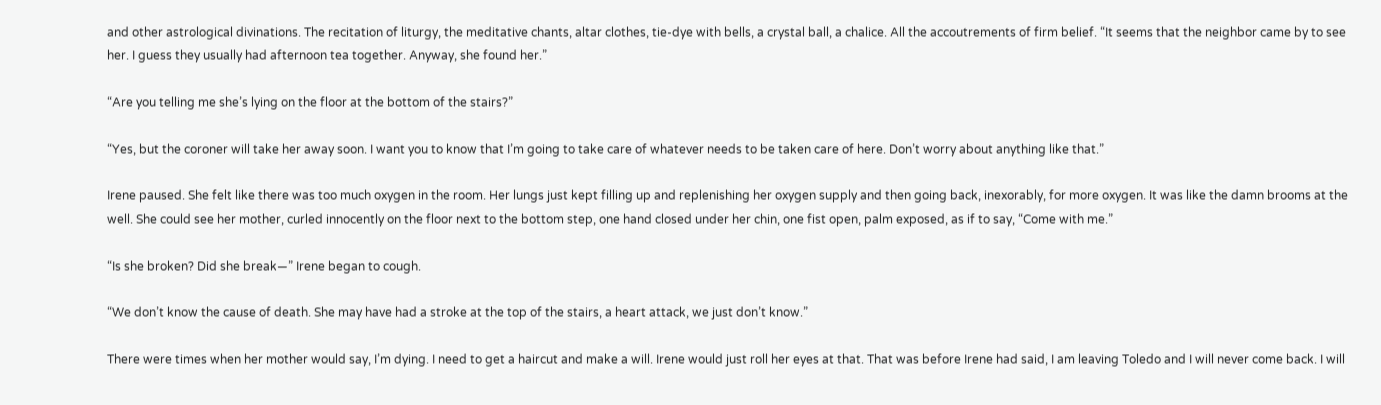and other astrological divinations. The recitation of liturgy, the meditative chants, altar clothes, tie-dye with bells, a crystal ball, a chalice. All the accoutrements of firm belief. “It seems that the neighbor came by to see her. I guess they usually had afternoon tea together. Anyway, she found her.”

“Are you telling me she’s lying on the floor at the bottom of the stairs?”

“Yes, but the coroner will take her away soon. I want you to know that I’m going to take care of whatever needs to be taken care of here. Don’t worry about anything like that.”

Irene paused. She felt like there was too much oxygen in the room. Her lungs just kept filling up and replenishing her oxygen supply and then going back, inexorably, for more oxygen. It was like the damn brooms at the well. She could see her mother, curled innocently on the floor next to the bottom step, one hand closed under her chin, one fist open, palm exposed, as if to say, “Come with me.”

“Is she broken? Did she break—” Irene began to cough.

“We don’t know the cause of death. She may have had a stroke at the top of the stairs, a heart attack, we just don’t know.”

There were times when her mother would say, I’m dying. I need to get a haircut and make a will. Irene would just roll her eyes at that. That was before Irene had said, I am leaving Toledo and I will never come back. I will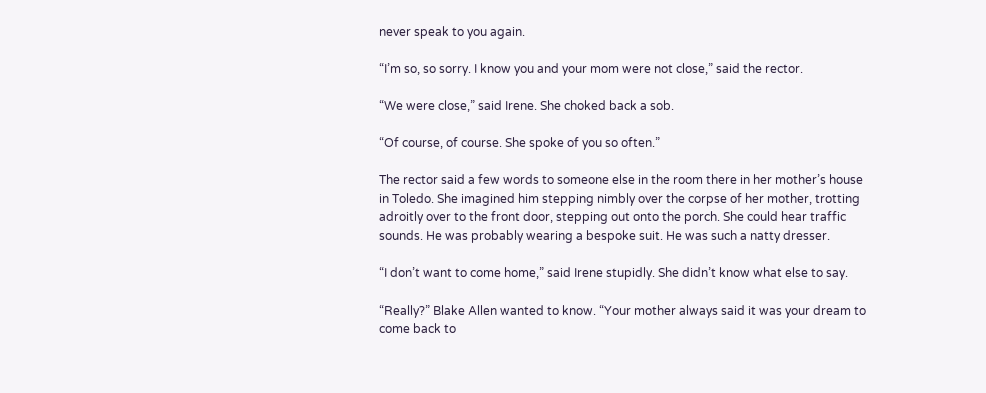never speak to you again.

“I’m so, so sorry. I know you and your mom were not close,” said the rector.

“We were close,” said Irene. She choked back a sob.

“Of course, of course. She spoke of you so often.”

The rector said a few words to someone else in the room there in her mother’s house in Toledo. She imagined him stepping nimbly over the corpse of her mother, trotting adroitly over to the front door, stepping out onto the porch. She could hear traffic sounds. He was probably wearing a bespoke suit. He was such a natty dresser.

“I don’t want to come home,” said Irene stupidly. She didn’t know what else to say.

“Really?” Blake Allen wanted to know. “Your mother always said it was your dream to come back to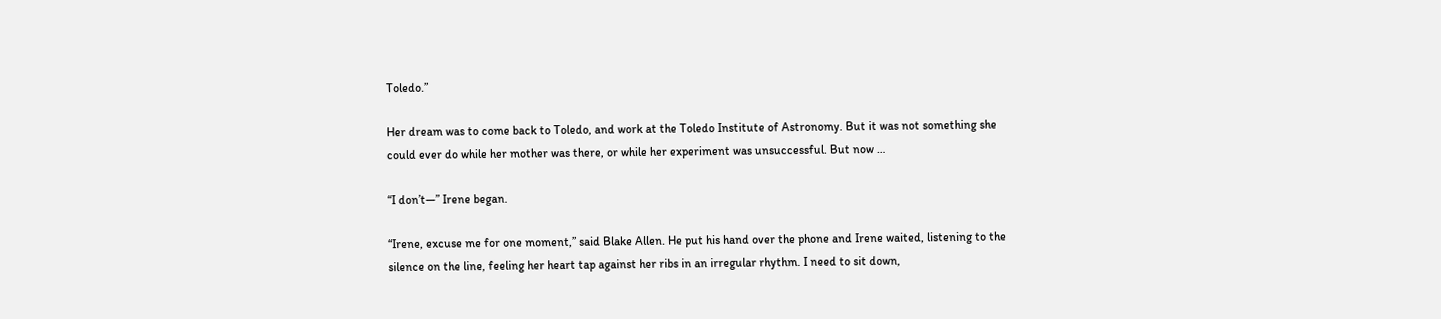Toledo.”

Her dream was to come back to Toledo, and work at the Toledo Institute of Astronomy. But it was not something she could ever do while her mother was there, or while her experiment was unsuccessful. But now …

“I don’t—” Irene began.

“Irene, excuse me for one moment,” said Blake Allen. He put his hand over the phone and Irene waited, listening to the silence on the line, feeling her heart tap against her ribs in an irregular rhythm. I need to sit down,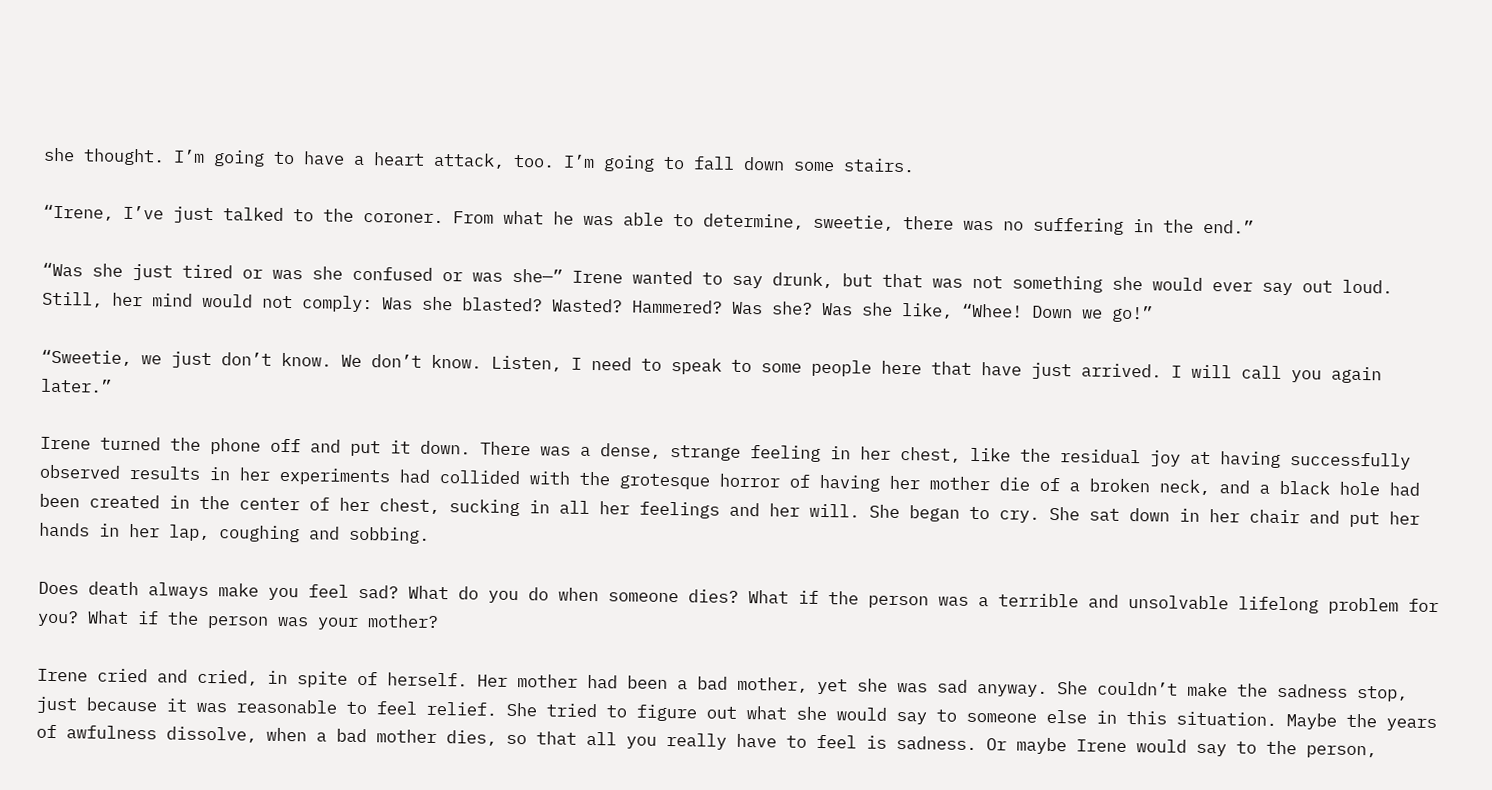she thought. I’m going to have a heart attack, too. I’m going to fall down some stairs.

“Irene, I’ve just talked to the coroner. From what he was able to determine, sweetie, there was no suffering in the end.”

“Was she just tired or was she confused or was she—” Irene wanted to say drunk, but that was not something she would ever say out loud. Still, her mind would not comply: Was she blasted? Wasted? Hammered? Was she? Was she like, “Whee! Down we go!”

“Sweetie, we just don’t know. We don’t know. Listen, I need to speak to some people here that have just arrived. I will call you again later.”

Irene turned the phone off and put it down. There was a dense, strange feeling in her chest, like the residual joy at having successfully observed results in her experiments had collided with the grotesque horror of having her mother die of a broken neck, and a black hole had been created in the center of her chest, sucking in all her feelings and her will. She began to cry. She sat down in her chair and put her hands in her lap, coughing and sobbing.

Does death always make you feel sad? What do you do when someone dies? What if the person was a terrible and unsolvable lifelong problem for you? What if the person was your mother?

Irene cried and cried, in spite of herself. Her mother had been a bad mother, yet she was sad anyway. She couldn’t make the sadness stop, just because it was reasonable to feel relief. She tried to figure out what she would say to someone else in this situation. Maybe the years of awfulness dissolve, when a bad mother dies, so that all you really have to feel is sadness. Or maybe Irene would say to the person,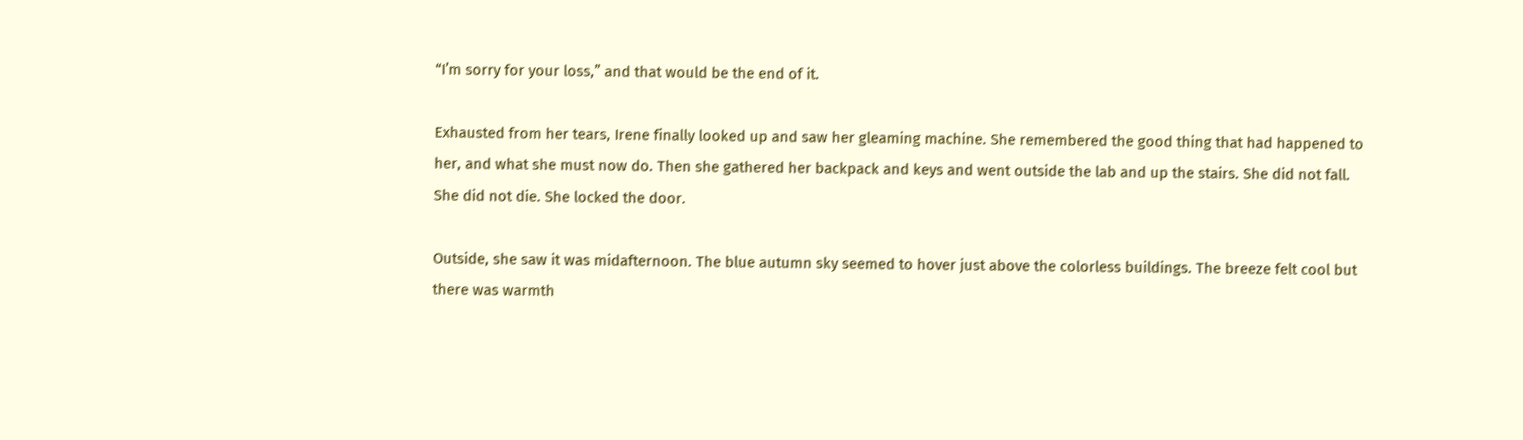“I’m sorry for your loss,” and that would be the end of it.

Exhausted from her tears, Irene finally looked up and saw her gleaming machine. She remembered the good thing that had happened to her, and what she must now do. Then she gathered her backpack and keys and went outside the lab and up the stairs. She did not fall. She did not die. She locked the door.

Outside, she saw it was midafternoon. The blue autumn sky seemed to hover just above the colorless buildings. The breeze felt cool but there was warmth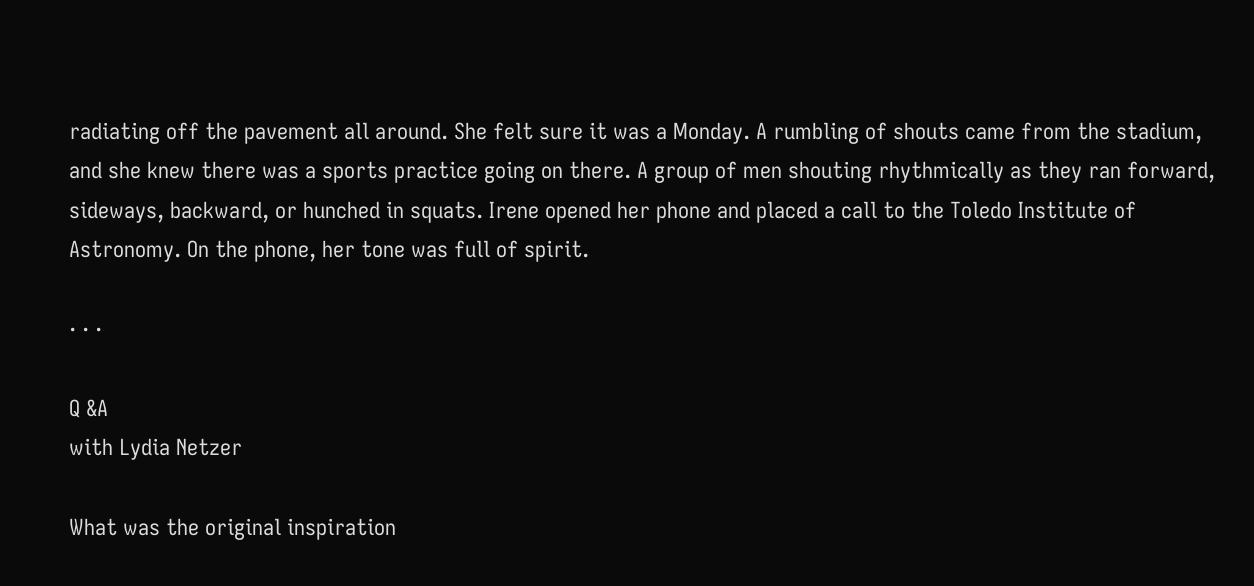radiating off the pavement all around. She felt sure it was a Monday. A rumbling of shouts came from the stadium, and she knew there was a sports practice going on there. A group of men shouting rhythmically as they ran forward, sideways, backward, or hunched in squats. Irene opened her phone and placed a call to the Toledo Institute of Astronomy. On the phone, her tone was full of spirit.

· · ·

Q &A
with Lydia Netzer

What was the original inspiration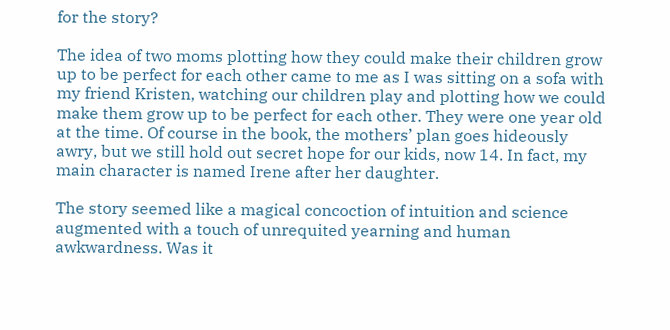for the story?

The idea of two moms plotting how they could make their children grow up to be perfect for each other came to me as I was sitting on a sofa with my friend Kristen, watching our children play and plotting how we could make them grow up to be perfect for each other. They were one year old at the time. Of course in the book, the mothers’ plan goes hideously awry, but we still hold out secret hope for our kids, now 14. In fact, my main character is named Irene after her daughter.

The story seemed like a magical concoction of intuition and science augmented with a touch of unrequited yearning and human awkwardness. Was it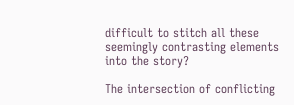difficult to stitch all these seemingly contrasting elements into the story?

The intersection of conflicting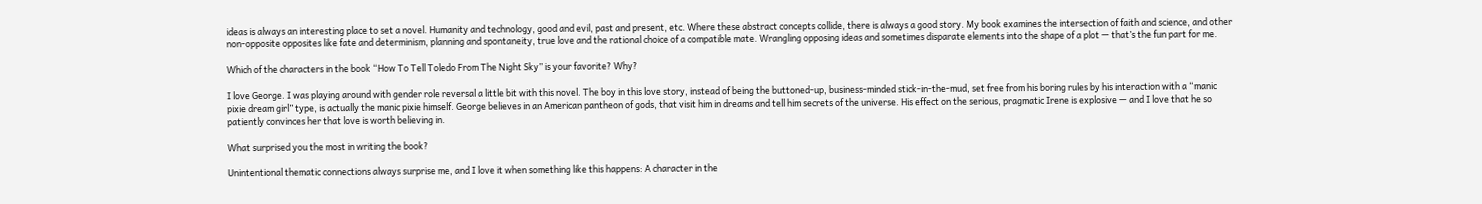ideas is always an interesting place to set a novel. Humanity and technology, good and evil, past and present, etc. Where these abstract concepts collide, there is always a good story. My book examines the intersection of faith and science, and other non-opposite opposites like fate and determinism, planning and spontaneity, true love and the rational choice of a compatible mate. Wrangling opposing ideas and sometimes disparate elements into the shape of a plot — that’s the fun part for me.

Which of the characters in the book “How To Tell Toledo From The Night Sky” is your favorite? Why?

I love George. I was playing around with gender role reversal a little bit with this novel. The boy in this love story, instead of being the buttoned-up, business-minded stick-in-the-mud, set free from his boring rules by his interaction with a “manic pixie dream girl” type, is actually the manic pixie himself. George believes in an American pantheon of gods, that visit him in dreams and tell him secrets of the universe. His effect on the serious, pragmatic Irene is explosive — and I love that he so patiently convinces her that love is worth believing in.

What surprised you the most in writing the book?

Unintentional thematic connections always surprise me, and I love it when something like this happens: A character in the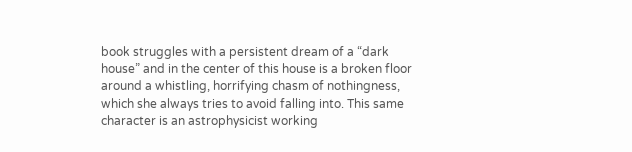book struggles with a persistent dream of a “dark house” and in the center of this house is a broken floor around a whistling, horrifying chasm of nothingness, which she always tries to avoid falling into. This same character is an astrophysicist working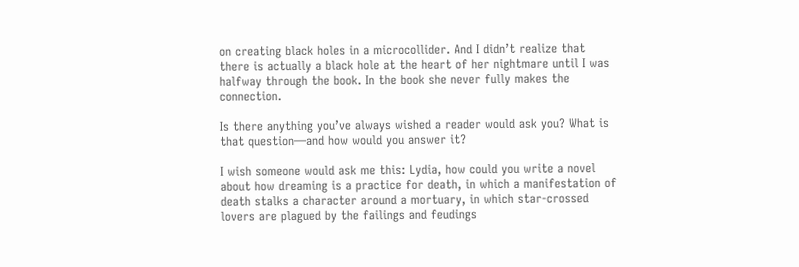on creating black holes in a microcollider. And I didn’t realize that there is actually a black hole at the heart of her nightmare until I was halfway through the book. In the book she never fully makes the connection.

Is there anything you’ve always wished a reader would ask you? What is that question—and how would you answer it?

I wish someone would ask me this: Lydia, how could you write a novel about how dreaming is a practice for death, in which a manifestation of death stalks a character around a mortuary, in which star-crossed lovers are plagued by the failings and feudings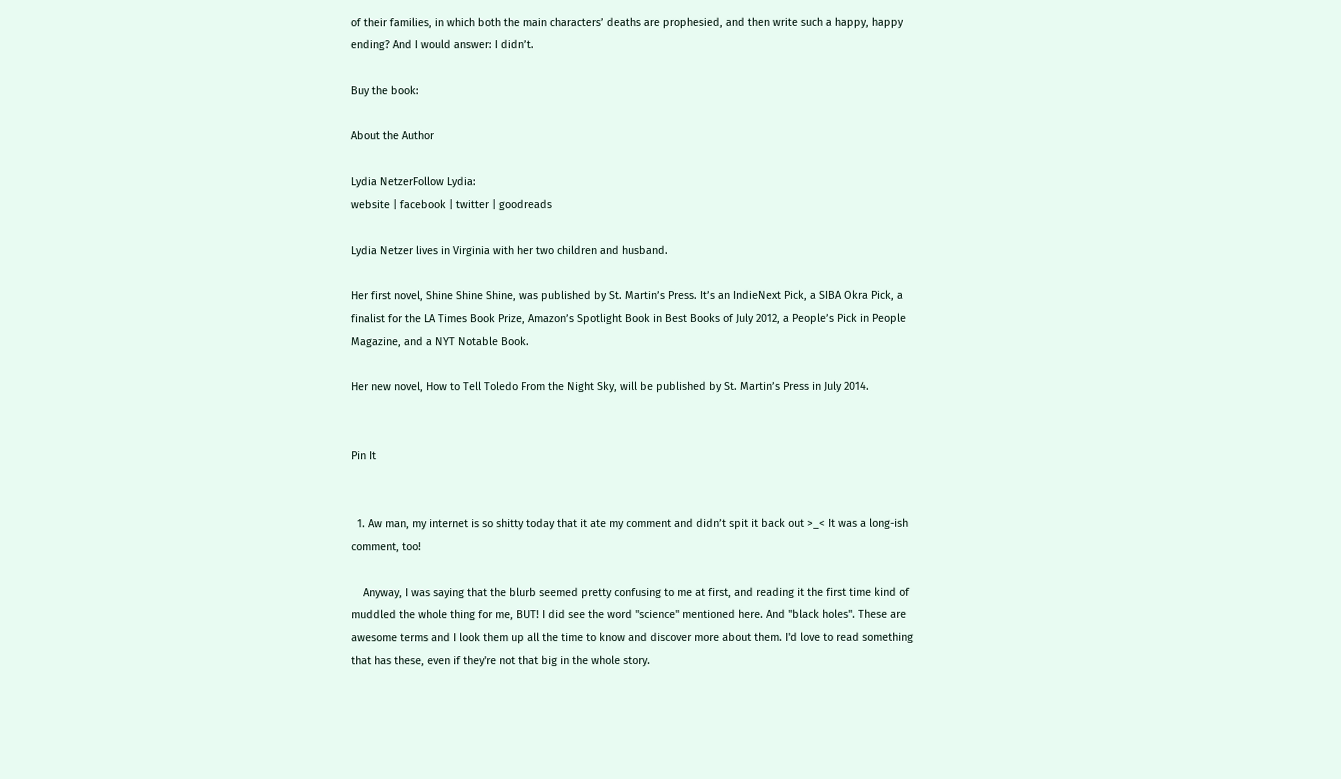of their families, in which both the main characters’ deaths are prophesied, and then write such a happy, happy ending? And I would answer: I didn’t.

Buy the book:

About the Author

Lydia NetzerFollow Lydia:
website | facebook | twitter | goodreads

Lydia Netzer lives in Virginia with her two children and husband.

Her first novel, Shine Shine Shine, was published by St. Martin’s Press. It’s an IndieNext Pick, a SIBA Okra Pick, a finalist for the LA Times Book Prize, Amazon’s Spotlight Book in Best Books of July 2012, a People’s Pick in People Magazine, and a NYT Notable Book.

Her new novel, How to Tell Toledo From the Night Sky, will be published by St. Martin’s Press in July 2014.


Pin It


  1. Aw man, my internet is so shitty today that it ate my comment and didn’t spit it back out >_< It was a long-ish comment, too!

    Anyway, I was saying that the blurb seemed pretty confusing to me at first, and reading it the first time kind of muddled the whole thing for me, BUT! I did see the word "science" mentioned here. And "black holes". These are awesome terms and I look them up all the time to know and discover more about them. I'd love to read something that has these, even if they're not that big in the whole story.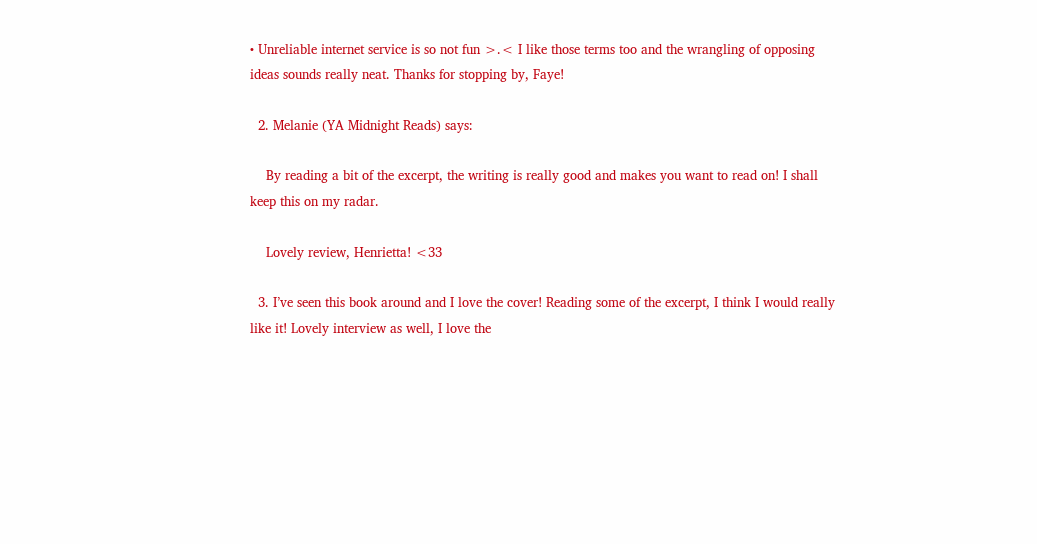• Unreliable internet service is so not fun >.< I like those terms too and the wrangling of opposing ideas sounds really neat. Thanks for stopping by, Faye!

  2. Melanie (YA Midnight Reads) says:

    By reading a bit of the excerpt, the writing is really good and makes you want to read on! I shall keep this on my radar.

    Lovely review, Henrietta! <33

  3. I’ve seen this book around and I love the cover! Reading some of the excerpt, I think I would really like it! Lovely interview as well, I love the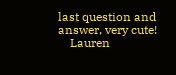last question and answer, very cute!
    Lauren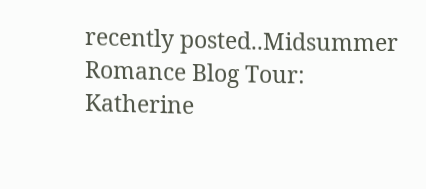recently posted..Midsummer Romance Blog Tour: Katherine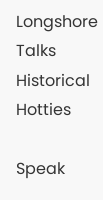Longshore Talks Historical Hotties

Speak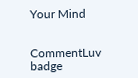Your Mind


CommentLuv badge